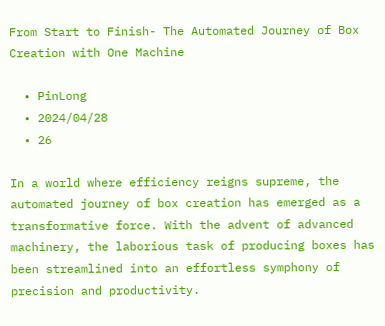From Start to Finish- The Automated Journey of Box Creation with One Machine

  • PinLong
  • 2024/04/28
  • 26

In a world where efficiency reigns supreme, the automated journey of box creation has emerged as a transformative force. With the advent of advanced machinery, the laborious task of producing boxes has been streamlined into an effortless symphony of precision and productivity.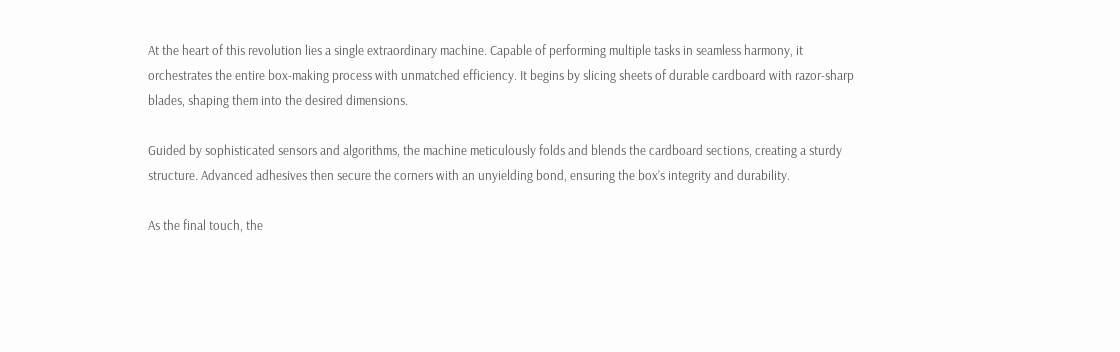At the heart of this revolution lies a single extraordinary machine. Capable of performing multiple tasks in seamless harmony, it orchestrates the entire box-making process with unmatched efficiency. It begins by slicing sheets of durable cardboard with razor-sharp blades, shaping them into the desired dimensions.

Guided by sophisticated sensors and algorithms, the machine meticulously folds and blends the cardboard sections, creating a sturdy structure. Advanced adhesives then secure the corners with an unyielding bond, ensuring the box’s integrity and durability.

As the final touch, the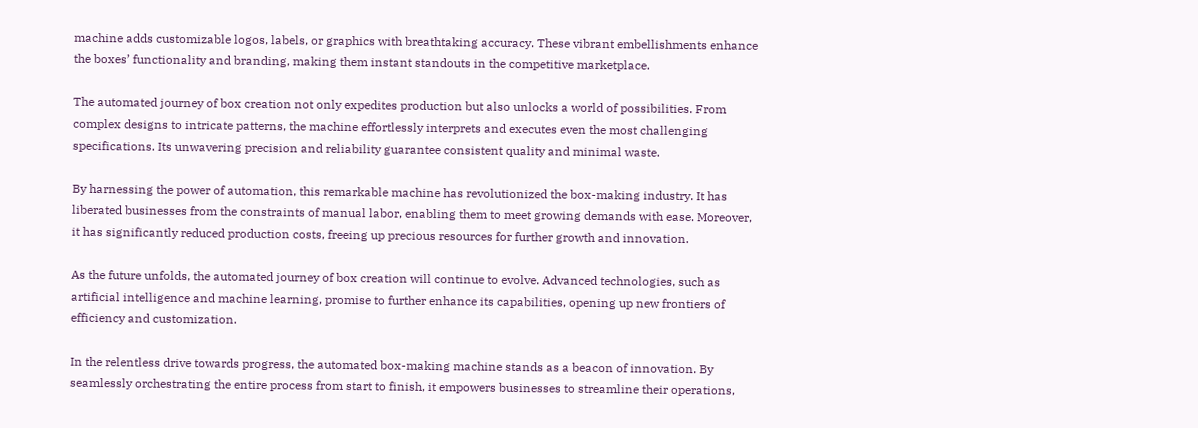machine adds customizable logos, labels, or graphics with breathtaking accuracy. These vibrant embellishments enhance the boxes’ functionality and branding, making them instant standouts in the competitive marketplace.

The automated journey of box creation not only expedites production but also unlocks a world of possibilities. From complex designs to intricate patterns, the machine effortlessly interprets and executes even the most challenging specifications. Its unwavering precision and reliability guarantee consistent quality and minimal waste.

By harnessing the power of automation, this remarkable machine has revolutionized the box-making industry. It has liberated businesses from the constraints of manual labor, enabling them to meet growing demands with ease. Moreover, it has significantly reduced production costs, freeing up precious resources for further growth and innovation.

As the future unfolds, the automated journey of box creation will continue to evolve. Advanced technologies, such as artificial intelligence and machine learning, promise to further enhance its capabilities, opening up new frontiers of efficiency and customization.

In the relentless drive towards progress, the automated box-making machine stands as a beacon of innovation. By seamlessly orchestrating the entire process from start to finish, it empowers businesses to streamline their operations,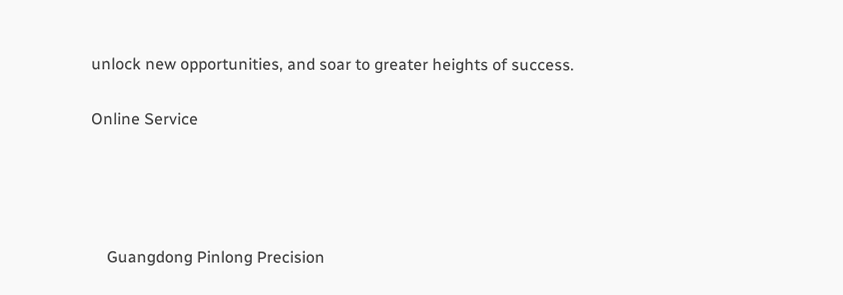unlock new opportunities, and soar to greater heights of success.

Online Service




    Guangdong Pinlong Precision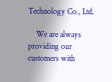Technology Co., Ltd.

    We are always providing our customers with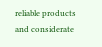reliable products and considerate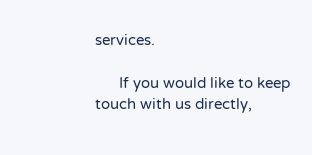services.

      If you would like to keep touch with us directly,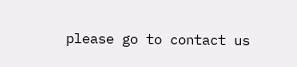please go to contact us